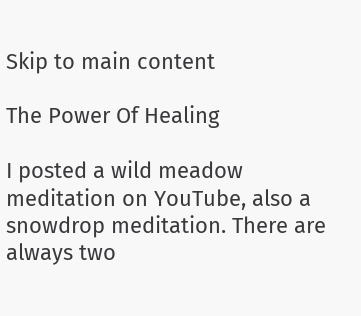Skip to main content

The Power Of Healing

I posted a wild meadow meditation on YouTube, also a snowdrop meditation. There are always two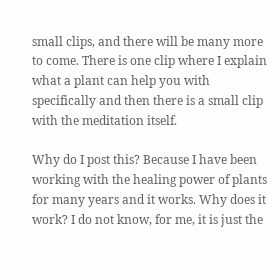small clips, and there will be many more to come. There is one clip where I explain what a plant can help you with specifically and then there is a small clip with the meditation itself.

Why do I post this? Because I have been working with the healing power of plants for many years and it works. Why does it work? I do not know, for me, it is just the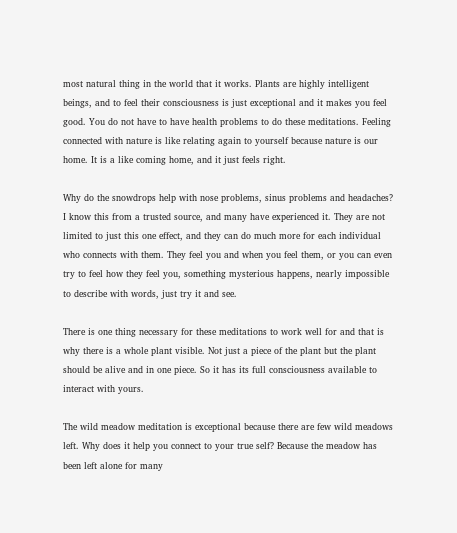most natural thing in the world that it works. Plants are highly intelligent beings, and to feel their consciousness is just exceptional and it makes you feel good. You do not have to have health problems to do these meditations. Feeling connected with nature is like relating again to yourself because nature is our home. It is a like coming home, and it just feels right.

Why do the snowdrops help with nose problems, sinus problems and headaches? I know this from a trusted source, and many have experienced it. They are not limited to just this one effect, and they can do much more for each individual who connects with them. They feel you and when you feel them, or you can even try to feel how they feel you, something mysterious happens, nearly impossible to describe with words, just try it and see.

There is one thing necessary for these meditations to work well for and that is why there is a whole plant visible. Not just a piece of the plant but the plant should be alive and in one piece. So it has its full consciousness available to interact with yours.

The wild meadow meditation is exceptional because there are few wild meadows left. Why does it help you connect to your true self? Because the meadow has been left alone for many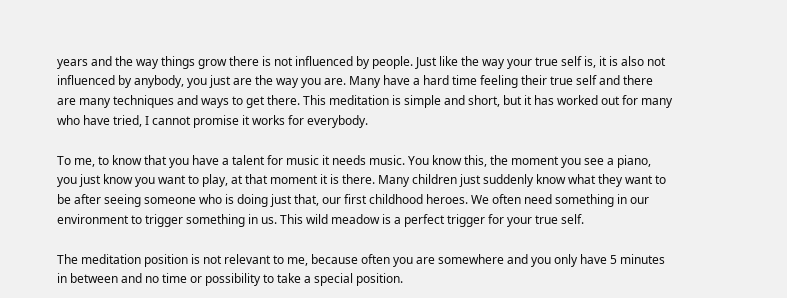years and the way things grow there is not influenced by people. Just like the way your true self is, it is also not influenced by anybody, you just are the way you are. Many have a hard time feeling their true self and there are many techniques and ways to get there. This meditation is simple and short, but it has worked out for many who have tried, I cannot promise it works for everybody.

To me, to know that you have a talent for music it needs music. You know this, the moment you see a piano, you just know you want to play, at that moment it is there. Many children just suddenly know what they want to be after seeing someone who is doing just that, our first childhood heroes. We often need something in our environment to trigger something in us. This wild meadow is a perfect trigger for your true self.

The meditation position is not relevant to me, because often you are somewhere and you only have 5 minutes in between and no time or possibility to take a special position.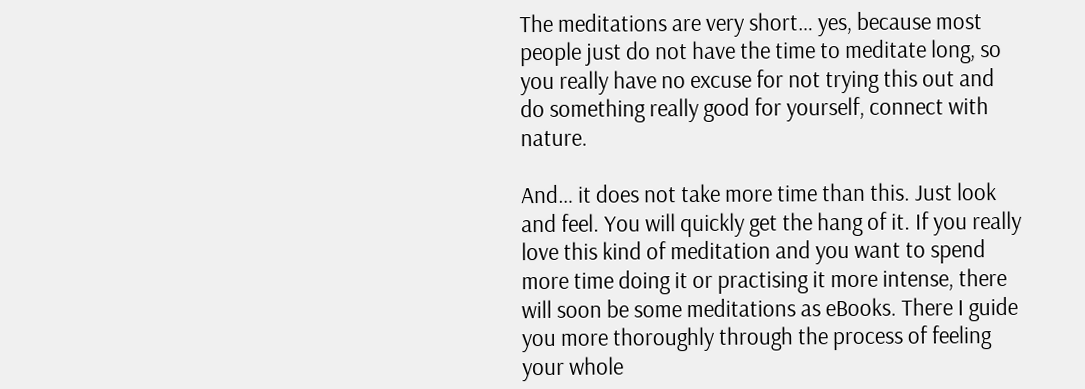The meditations are very short… yes, because most people just do not have the time to meditate long, so you really have no excuse for not trying this out and do something really good for yourself, connect with nature.

And… it does not take more time than this. Just look and feel. You will quickly get the hang of it. If you really love this kind of meditation and you want to spend more time doing it or practising it more intense, there will soon be some meditations as eBooks. There I guide you more thoroughly through the process of feeling your whole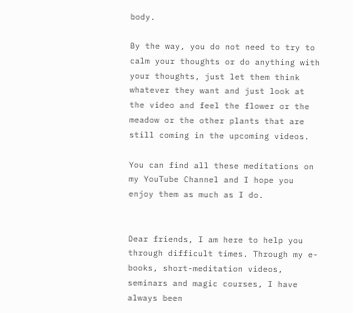body.

By the way, you do not need to try to calm your thoughts or do anything with your thoughts, just let them think whatever they want and just look at the video and feel the flower or the meadow or the other plants that are still coming in the upcoming videos.

You can find all these meditations on my YouTube Channel and I hope you enjoy them as much as I do.


Dear friends, I am here to help you through difficult times. Through my e-books, short-meditation videos, seminars and magic courses, I have always been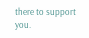there to support you.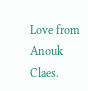Love from Anouk Claes.